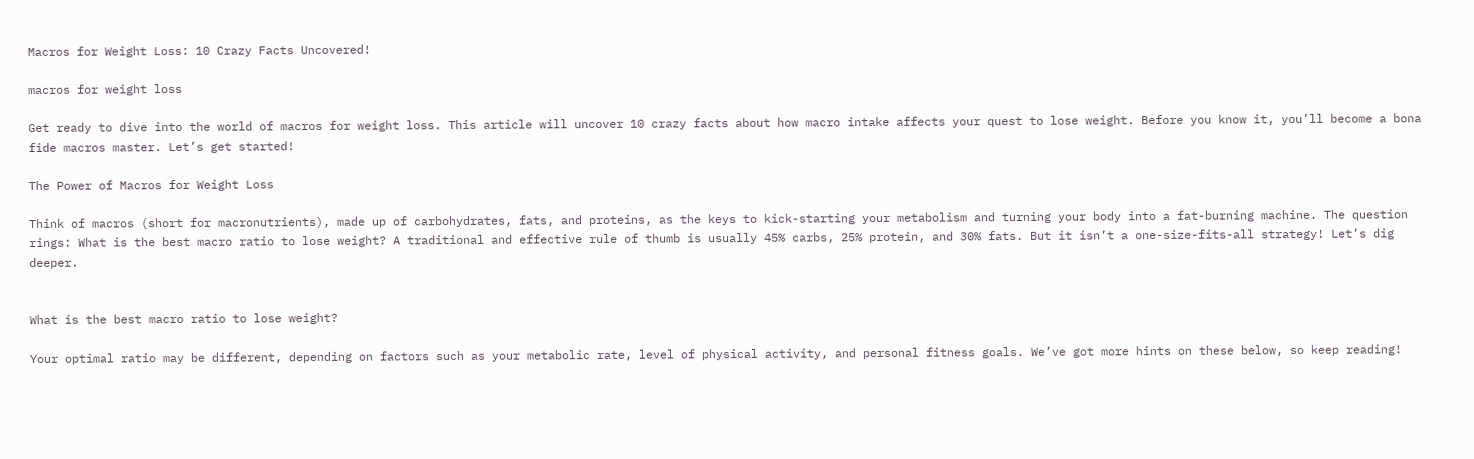Macros for Weight Loss: 10 Crazy Facts Uncovered!

macros for weight loss

Get ready to dive into the world of macros for weight loss. This article will uncover 10 crazy facts about how macro intake affects your quest to lose weight. Before you know it, you’ll become a bona fide macros master. Let’s get started!

The Power of Macros for Weight Loss

Think of macros (short for macronutrients), made up of carbohydrates, fats, and proteins, as the keys to kick-starting your metabolism and turning your body into a fat-burning machine. The question rings: What is the best macro ratio to lose weight? A traditional and effective rule of thumb is usually 45% carbs, 25% protein, and 30% fats. But it isn’t a one-size-fits-all strategy! Let’s dig deeper.


What is the best macro ratio to lose weight?

Your optimal ratio may be different, depending on factors such as your metabolic rate, level of physical activity, and personal fitness goals. We’ve got more hints on these below, so keep reading!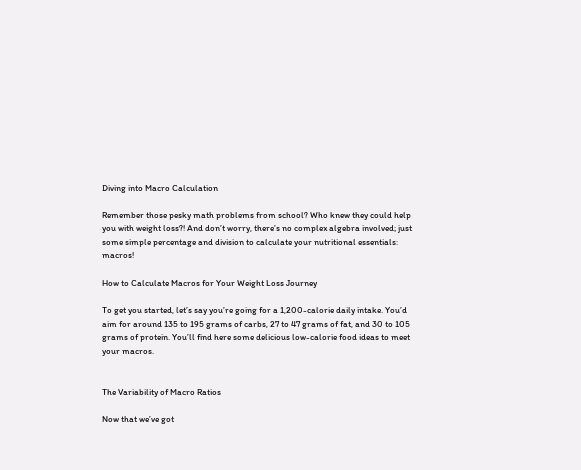Diving into Macro Calculation

Remember those pesky math problems from school? Who knew they could help you with weight loss?! And don’t worry, there’s no complex algebra involved; just some simple percentage and division to calculate your nutritional essentials: macros!

How to Calculate Macros for Your Weight Loss Journey

To get you started, let’s say you’re going for a 1,200-calorie daily intake. You’d aim for around 135 to 195 grams of carbs, 27 to 47 grams of fat, and 30 to 105 grams of protein. You’ll find here some delicious low-calorie food ideas to meet your macros.


The Variability of Macro Ratios

Now that we’ve got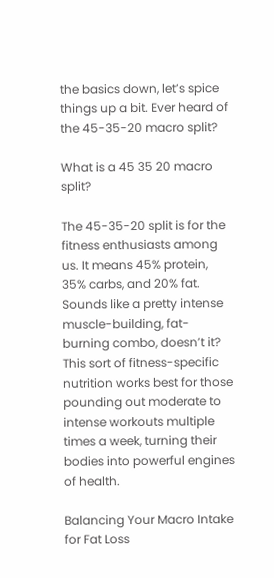the basics down, let’s spice things up a bit. Ever heard of the 45-35-20 macro split?

What is a 45 35 20 macro split?

The 45-35-20 split is for the fitness enthusiasts among us. It means 45% protein, 35% carbs, and 20% fat. Sounds like a pretty intense muscle-building, fat-burning combo, doesn’t it? This sort of fitness-specific nutrition works best for those pounding out moderate to intense workouts multiple times a week, turning their bodies into powerful engines of health.

Balancing Your Macro Intake for Fat Loss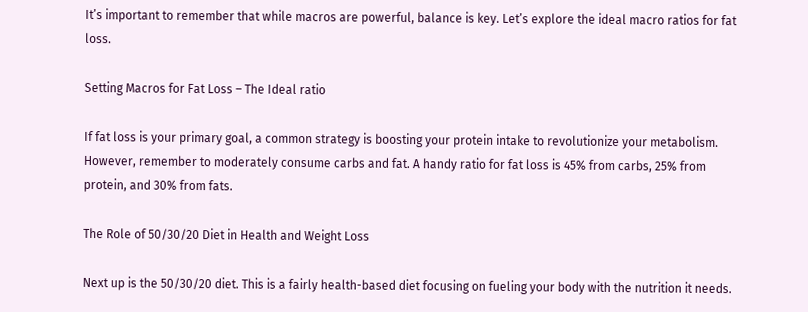It’s important to remember that while macros are powerful, balance is key. Let’s explore the ideal macro ratios for fat loss.

Setting Macros for Fat Loss – The Ideal ratio

If fat loss is your primary goal, a common strategy is boosting your protein intake to revolutionize your metabolism. However, remember to moderately consume carbs and fat. A handy ratio for fat loss is 45% from carbs, 25% from protein, and 30% from fats.

The Role of 50/30/20 Diet in Health and Weight Loss

Next up is the 50/30/20 diet. This is a fairly health-based diet focusing on fueling your body with the nutrition it needs.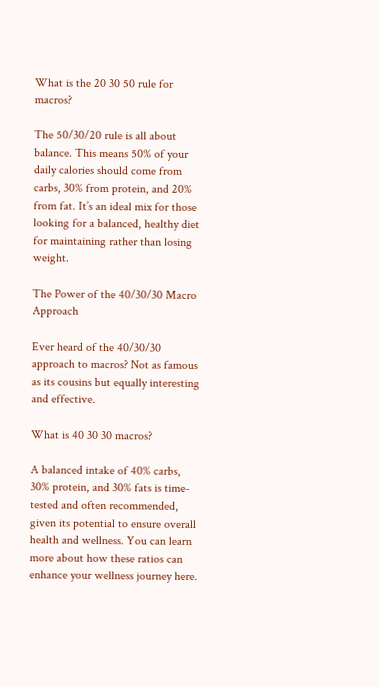What is the 20 30 50 rule for macros?

The 50/30/20 rule is all about balance. This means 50% of your daily calories should come from carbs, 30% from protein, and 20% from fat. It’s an ideal mix for those looking for a balanced, healthy diet for maintaining rather than losing weight.

The Power of the 40/30/30 Macro Approach

Ever heard of the 40/30/30 approach to macros? Not as famous as its cousins but equally interesting and effective.

What is 40 30 30 macros?

A balanced intake of 40% carbs, 30% protein, and 30% fats is time-tested and often recommended, given its potential to ensure overall health and wellness. You can learn more about how these ratios can enhance your wellness journey here.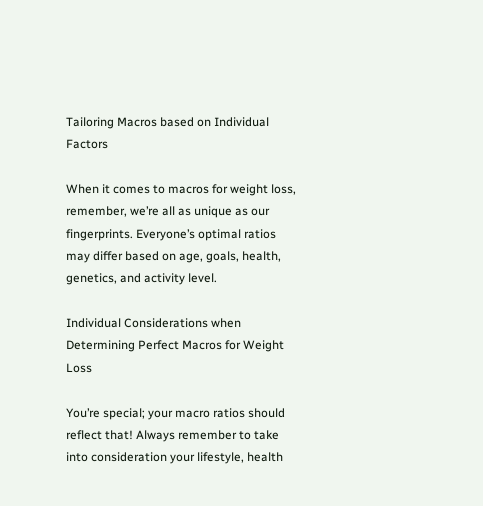Tailoring Macros based on Individual Factors

When it comes to macros for weight loss, remember, we’re all as unique as our fingerprints. Everyone’s optimal ratios may differ based on age, goals, health, genetics, and activity level.

Individual Considerations when Determining Perfect Macros for Weight Loss

You’re special; your macro ratios should reflect that! Always remember to take into consideration your lifestyle, health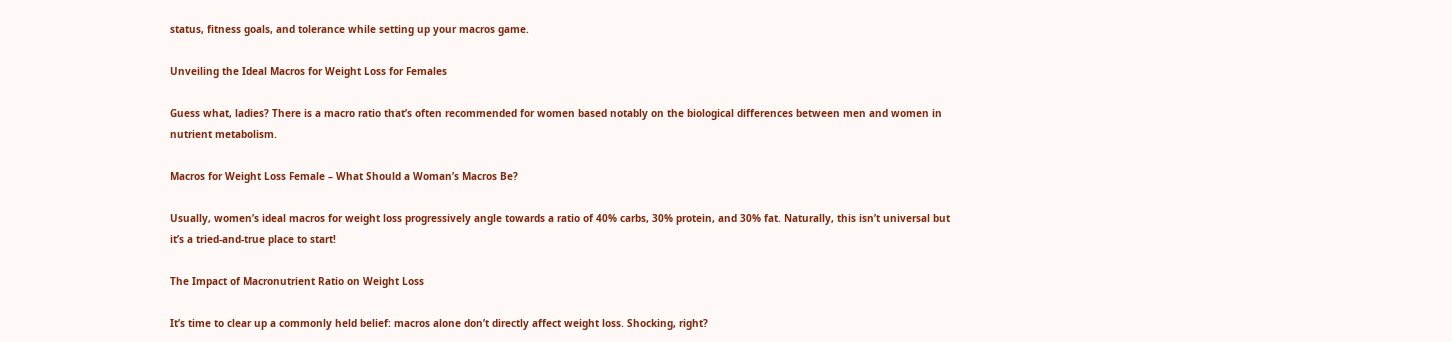status, fitness goals, and tolerance while setting up your macros game.

Unveiling the Ideal Macros for Weight Loss for Females

Guess what, ladies? There is a macro ratio that’s often recommended for women based notably on the biological differences between men and women in nutrient metabolism.

Macros for Weight Loss Female – What Should a Woman’s Macros Be?

Usually, women’s ideal macros for weight loss progressively angle towards a ratio of 40% carbs, 30% protein, and 30% fat. Naturally, this isn’t universal but it’s a tried-and-true place to start!

The Impact of Macronutrient Ratio on Weight Loss

It’s time to clear up a commonly held belief: macros alone don’t directly affect weight loss. Shocking, right?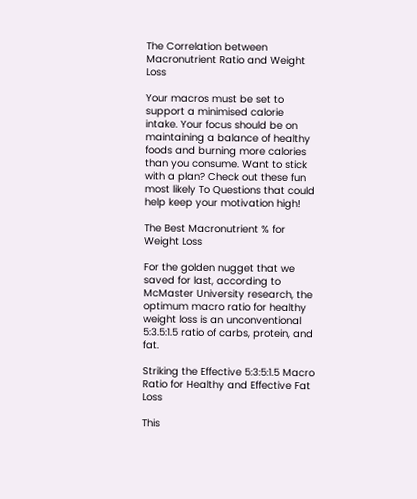The Correlation between Macronutrient Ratio and Weight Loss

Your macros must be set to support a minimised calorie intake. Your focus should be on maintaining a balance of healthy foods and burning more calories than you consume. Want to stick with a plan? Check out these fun most likely To Questions that could help keep your motivation high!

The Best Macronutrient % for Weight Loss

For the golden nugget that we saved for last, according to McMaster University research, the optimum macro ratio for healthy weight loss is an unconventional 5:3.5:1.5 ratio of carbs, protein, and fat.

Striking the Effective 5:3:5:1.5 Macro Ratio for Healthy and Effective Fat Loss

This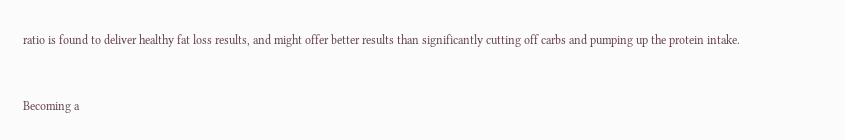ratio is found to deliver healthy fat loss results, and might offer better results than significantly cutting off carbs and pumping up the protein intake.


Becoming a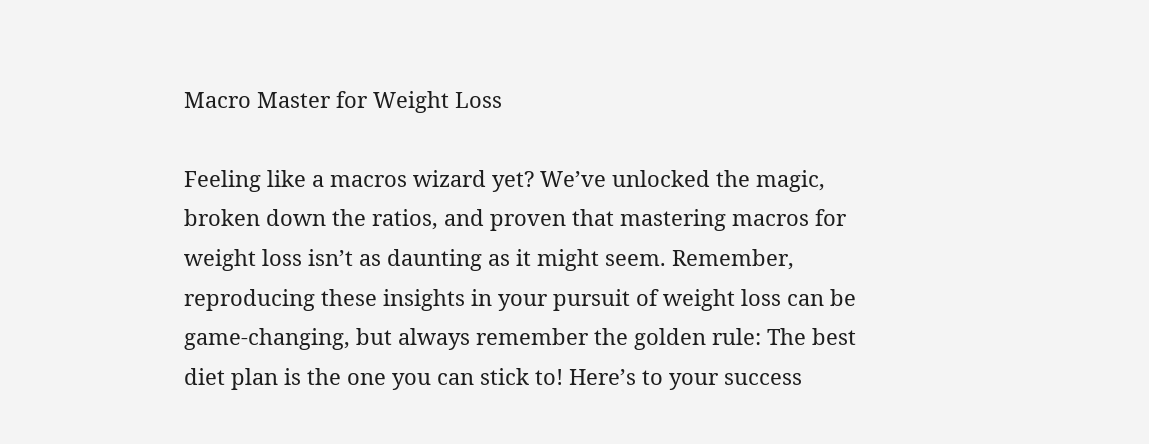Macro Master for Weight Loss

Feeling like a macros wizard yet? We’ve unlocked the magic, broken down the ratios, and proven that mastering macros for weight loss isn’t as daunting as it might seem. Remember, reproducing these insights in your pursuit of weight loss can be game-changing, but always remember the golden rule: The best diet plan is the one you can stick to! Here’s to your success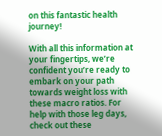on this fantastic health journey!

With all this information at your fingertips, we’re confident you’re ready to embark on your path towards weight loss with these macro ratios. For help with those leg days, check out these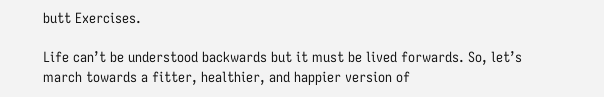butt Exercises.

Life can’t be understood backwards but it must be lived forwards. So, let’s march towards a fitter, healthier, and happier version of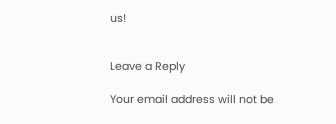us!


Leave a Reply

Your email address will not be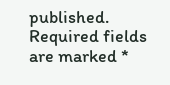published. Required fields are marked *